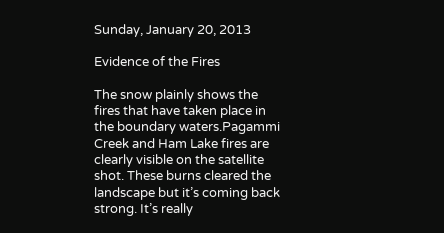Sunday, January 20, 2013

Evidence of the Fires

The snow plainly shows the fires that have taken place in the boundary waters.Pagammi Creek and Ham Lake fires are clearly visible on the satellite shot. These burns cleared the landscape but it’s coming back strong. It’s really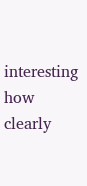interesting how clearly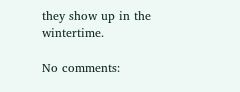they show up in the wintertime.

No comments: